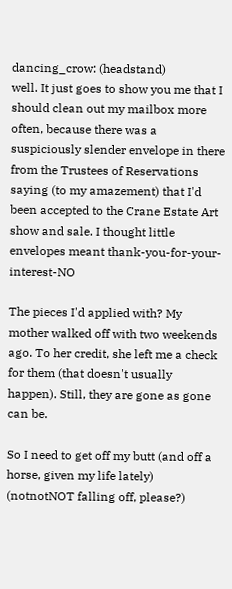dancing_crow: (headstand)
well. It just goes to show you me that I should clean out my mailbox more often, because there was a suspiciously slender envelope in there from the Trustees of Reservations saying (to my amazement) that I'd been accepted to the Crane Estate Art show and sale. I thought little envelopes meant thank-you-for-your-interest-NO

The pieces I'd applied with? My mother walked off with two weekends ago. To her credit, she left me a check for them (that doesn't usually happen). Still, they are gone as gone can be.

So I need to get off my butt (and off a horse, given my life lately) (notnotNOT falling off, please?)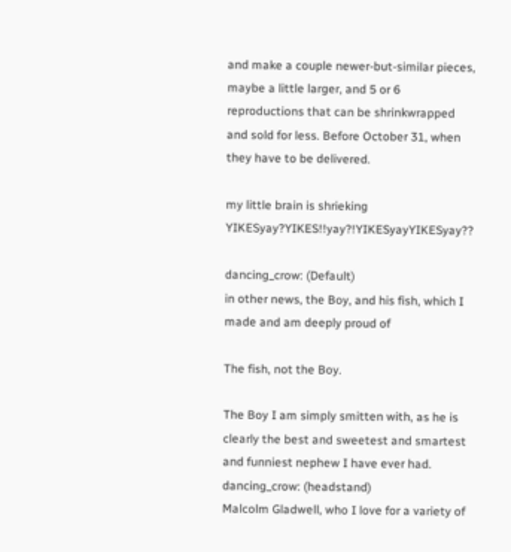and make a couple newer-but-similar pieces, maybe a little larger, and 5 or 6 reproductions that can be shrinkwrapped and sold for less. Before October 31, when they have to be delivered.

my little brain is shrieking YIKESyay?YIKES!!yay?!YIKESyayYIKESyay??

dancing_crow: (Default)
in other news, the Boy, and his fish, which I made and am deeply proud of

The fish, not the Boy.

The Boy I am simply smitten with, as he is clearly the best and sweetest and smartest and funniest nephew I have ever had.
dancing_crow: (headstand)
Malcolm Gladwell, who I love for a variety of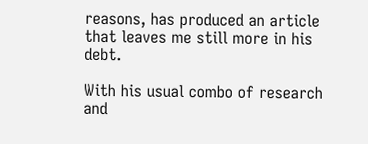reasons, has produced an article that leaves me still more in his debt.

With his usual combo of research and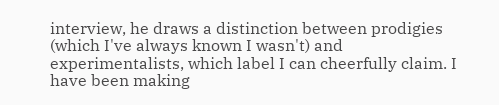interview, he draws a distinction between prodigies (which I've always known I wasn't) and experimentalists, which label I can cheerfully claim. I have been making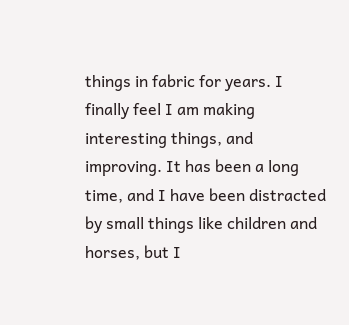things in fabric for years. I finally feel I am making interesting things, and improving. It has been a long time, and I have been distracted by small things like children and horses, but I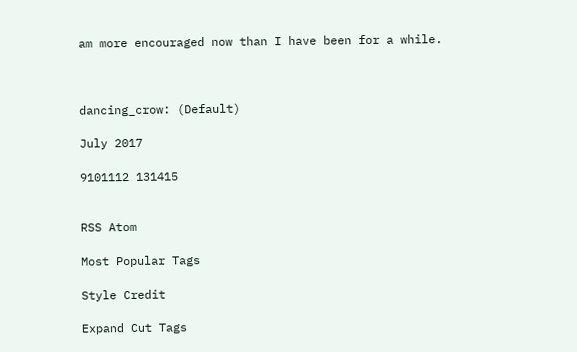am more encouraged now than I have been for a while.



dancing_crow: (Default)

July 2017

9101112 131415


RSS Atom

Most Popular Tags

Style Credit

Expand Cut Tags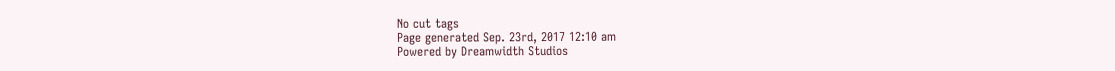No cut tags
Page generated Sep. 23rd, 2017 12:10 am
Powered by Dreamwidth Studios